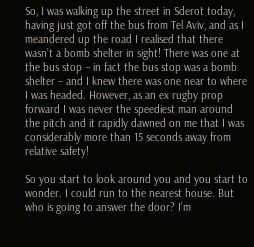So, I was walking up the street in Sderot today, having just got off the bus from Tel Aviv, and as I meandered up the road I realised that there wasn’t a bomb shelter in sight! There was one at the bus stop – in fact the bus stop was a bomb shelter – and I knew there was one near to where I was headed. However, as an ex rugby prop forward I was never the speediest man around the pitch and it rapidly dawned on me that I was considerably more than 15 seconds away from relative safety!

So you start to look around you and you start to wonder. I could run to the nearest house. But who is going to answer the door? I’m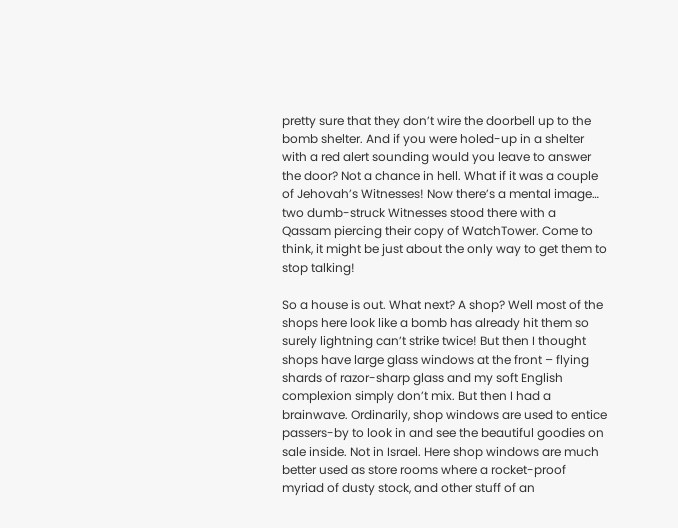pretty sure that they don’t wire the doorbell up to the bomb shelter. And if you were holed-up in a shelter with a red alert sounding would you leave to answer the door? Not a chance in hell. What if it was a couple of Jehovah’s Witnesses! Now there’s a mental image… two dumb-struck Witnesses stood there with a Qassam piercing their copy of WatchTower. Come to think, it might be just about the only way to get them to stop talking!

So a house is out. What next? A shop? Well most of the shops here look like a bomb has already hit them so surely lightning can’t strike twice! But then I thought shops have large glass windows at the front – flying shards of razor-sharp glass and my soft English complexion simply don’t mix. But then I had a brainwave. Ordinarily, shop windows are used to entice passers-by to look in and see the beautiful goodies on sale inside. Not in Israel. Here shop windows are much better used as store rooms where a rocket-proof myriad of dusty stock, and other stuff of an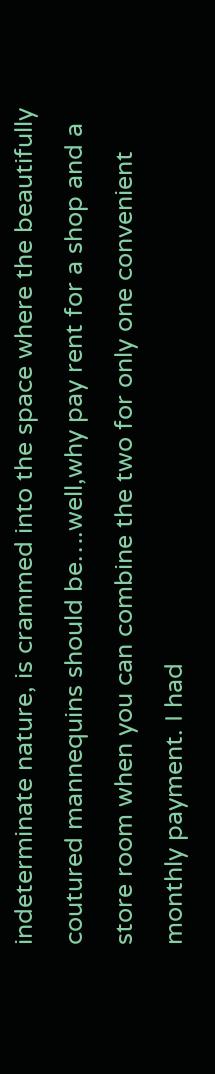indeterminate nature, is crammed into the space where the beautifully coutured mannequins should be….well,why pay rent for a shop and a store room when you can combine the two for only one convenient monthly payment. I had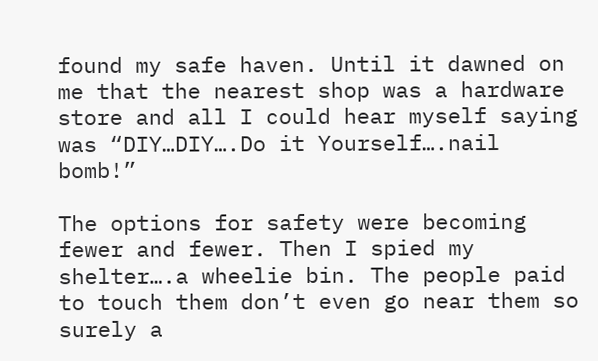found my safe haven. Until it dawned on me that the nearest shop was a hardware store and all I could hear myself saying was “DIY…DIY….Do it Yourself….nail bomb!”

The options for safety were becoming fewer and fewer. Then I spied my shelter….a wheelie bin. The people paid to touch them don’t even go near them so surely a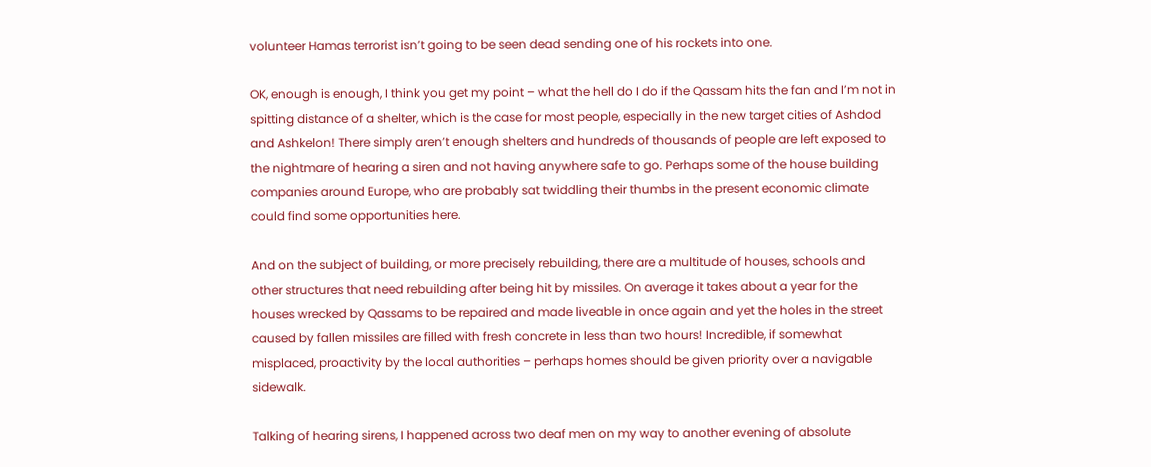volunteer Hamas terrorist isn’t going to be seen dead sending one of his rockets into one.

OK, enough is enough, I think you get my point – what the hell do I do if the Qassam hits the fan and I’m not in spitting distance of a shelter, which is the case for most people, especially in the new target cities of Ashdod and Ashkelon! There simply aren’t enough shelters and hundreds of thousands of people are left exposed to the nightmare of hearing a siren and not having anywhere safe to go. Perhaps some of the house building companies around Europe, who are probably sat twiddling their thumbs in the present economic climate could find some opportunities here.

And on the subject of building, or more precisely rebuilding, there are a multitude of houses, schools and other structures that need rebuilding after being hit by missiles. On average it takes about a year for the houses wrecked by Qassams to be repaired and made liveable in once again and yet the holes in the street caused by fallen missiles are filled with fresh concrete in less than two hours! Incredible, if somewhat misplaced, proactivity by the local authorities – perhaps homes should be given priority over a navigable sidewalk.

Talking of hearing sirens, I happened across two deaf men on my way to another evening of absolute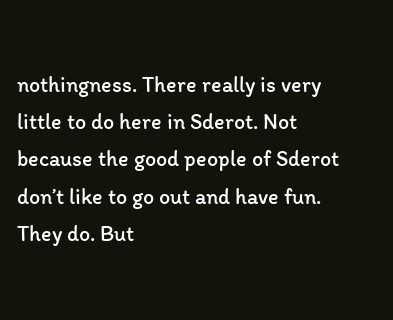nothingness. There really is very little to do here in Sderot. Not because the good people of Sderot don’t like to go out and have fun. They do. But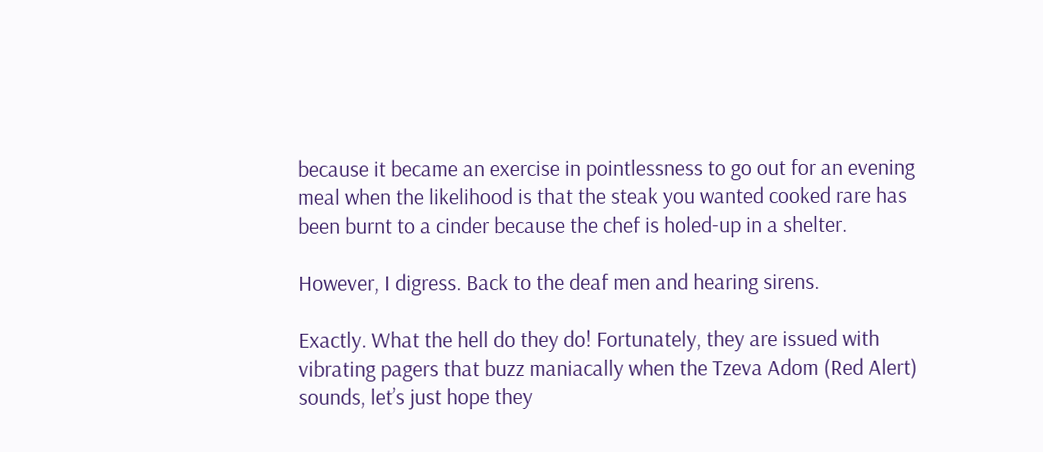because it became an exercise in pointlessness to go out for an evening meal when the likelihood is that the steak you wanted cooked rare has been burnt to a cinder because the chef is holed-up in a shelter.

However, I digress. Back to the deaf men and hearing sirens.

Exactly. What the hell do they do! Fortunately, they are issued with vibrating pagers that buzz maniacally when the Tzeva Adom (Red Alert) sounds, let’s just hope they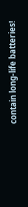contain long-life batteries!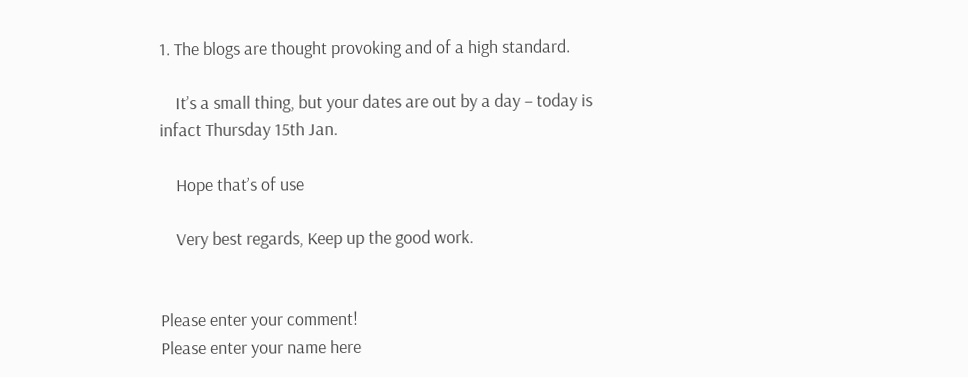1. The blogs are thought provoking and of a high standard.

    It’s a small thing, but your dates are out by a day – today is infact Thursday 15th Jan.

    Hope that’s of use

    Very best regards, Keep up the good work.


Please enter your comment!
Please enter your name here